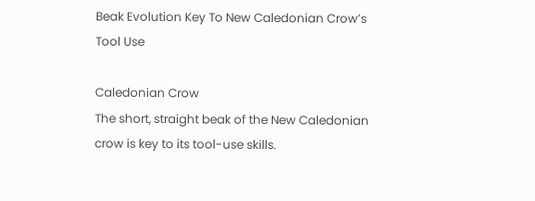Beak Evolution Key To New Caledonian Crow’s Tool Use

Caledonian Crow
The short, straight beak of the New Caledonian crow is key to its tool-use skills.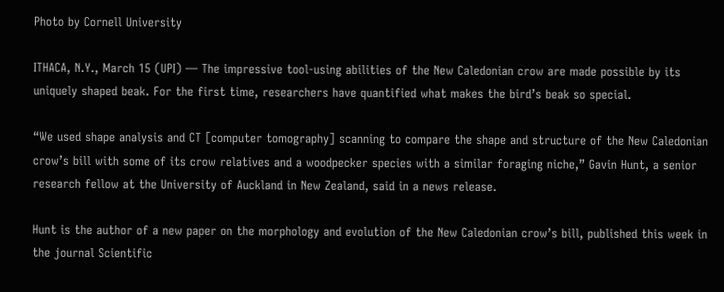Photo by Cornell University

ITHACA, N.Y., March 15 (UPI) — The impressive tool-using abilities of the New Caledonian crow are made possible by its uniquely shaped beak. For the first time, researchers have quantified what makes the bird’s beak so special.

“We used shape analysis and CT [computer tomography] scanning to compare the shape and structure of the New Caledonian crow’s bill with some of its crow relatives and a woodpecker species with a similar foraging niche,” Gavin Hunt, a senior research fellow at the University of Auckland in New Zealand, said in a news release.

Hunt is the author of a new paper on the morphology and evolution of the New Caledonian crow’s bill, published this week in the journal Scientific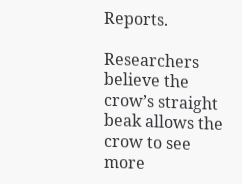Reports.

Researchers believe the crow’s straight beak allows the crow to see more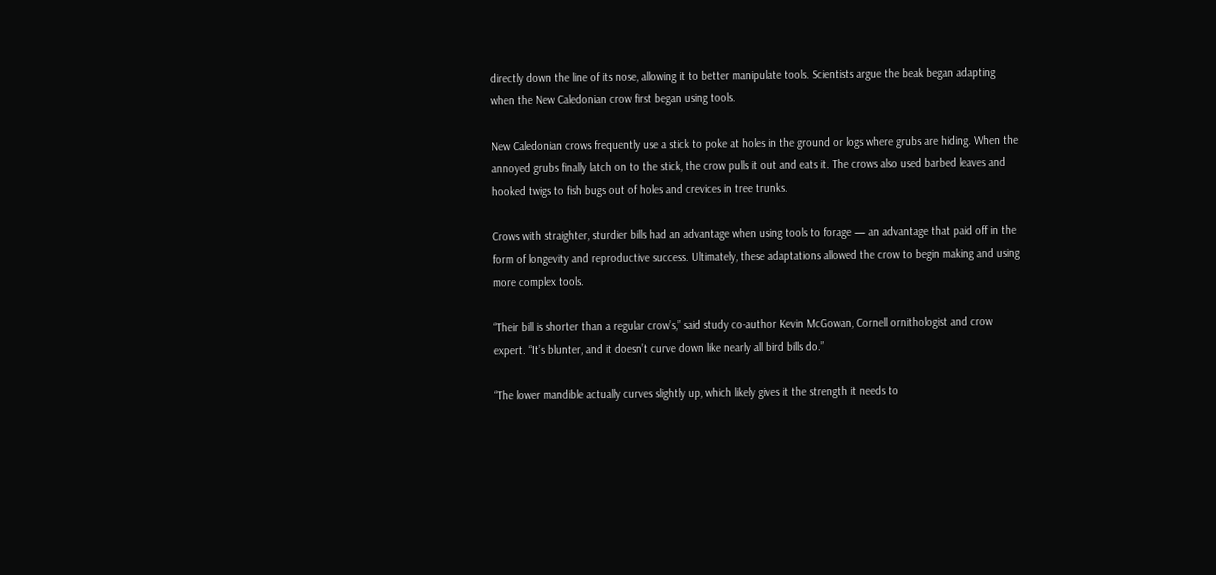directly down the line of its nose, allowing it to better manipulate tools. Scientists argue the beak began adapting when the New Caledonian crow first began using tools.

New Caledonian crows frequently use a stick to poke at holes in the ground or logs where grubs are hiding. When the annoyed grubs finally latch on to the stick, the crow pulls it out and eats it. The crows also used barbed leaves and hooked twigs to fish bugs out of holes and crevices in tree trunks.

Crows with straighter, sturdier bills had an advantage when using tools to forage — an advantage that paid off in the form of longevity and reproductive success. Ultimately, these adaptations allowed the crow to begin making and using more complex tools.

“Their bill is shorter than a regular crow’s,” said study co-author Kevin McGowan, Cornell ornithologist and crow expert. “It’s blunter, and it doesn’t curve down like nearly all bird bills do.”

“The lower mandible actually curves slightly up, which likely gives it the strength it needs to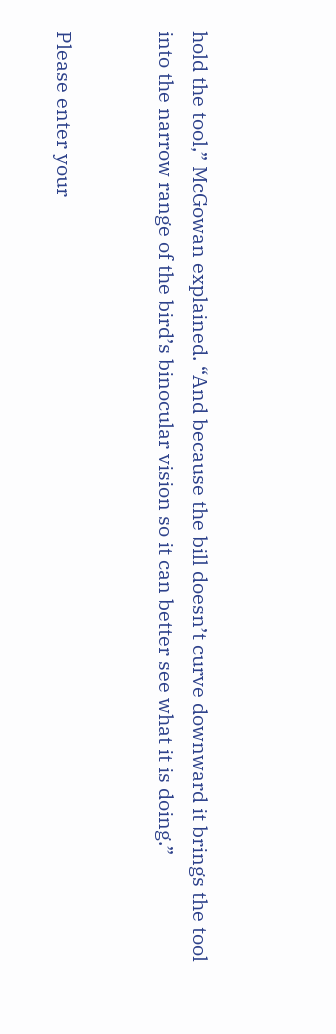hold the tool,” McGowan explained. “And because the bill doesn’t curve downward it brings the tool into the narrow range of the bird’s binocular vision so it can better see what it is doing.”


Please enter your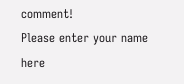comment!
Please enter your name here